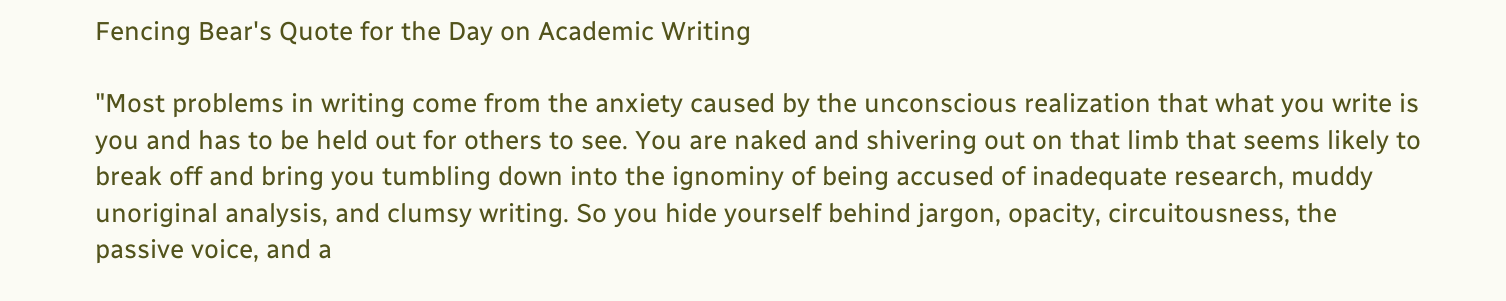Fencing Bear's Quote for the Day on Academic Writing

"Most problems in writing come from the anxiety caused by the unconscious realization that what you write is you and has to be held out for others to see. You are naked and shivering out on that limb that seems likely to break off and bring you tumbling down into the ignominy of being accused of inadequate research, muddy unoriginal analysis, and clumsy writing. So you hide yourself behind jargon, opacity, circuitousness, the passive voice, and a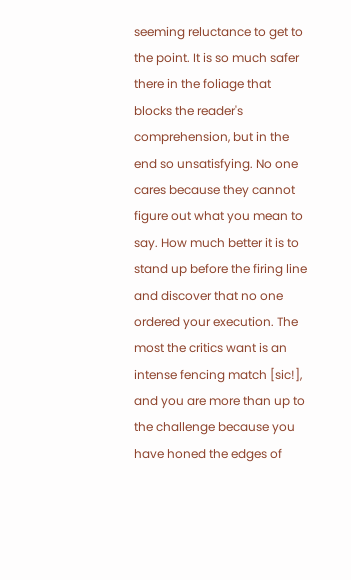seeming reluctance to get to the point. It is so much safer there in the foliage that blocks the reader's comprehension, but in the end so unsatisfying. No one cares because they cannot figure out what you mean to say. How much better it is to stand up before the firing line and discover that no one ordered your execution. The most the critics want is an intense fencing match [sic!], and you are more than up to the challenge because you have honed the edges of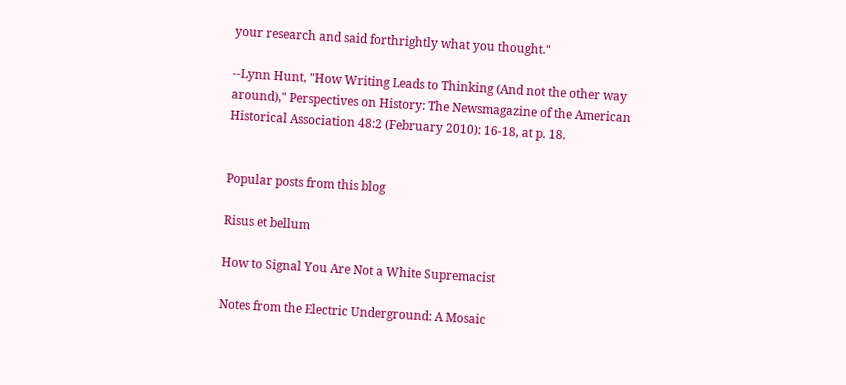your research and said forthrightly what you thought."

--Lynn Hunt, "How Writing Leads to Thinking (And not the other way around)," Perspectives on History: The Newsmagazine of the American Historical Association 48:2 (February 2010): 16-18, at p. 18.


Popular posts from this blog

Risus et bellum

How to Signal You Are Not a White Supremacist

Notes from the Electric Underground: A Mosaic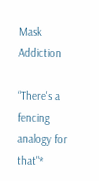Mask Addiction

“There's a fencing analogy for that"*